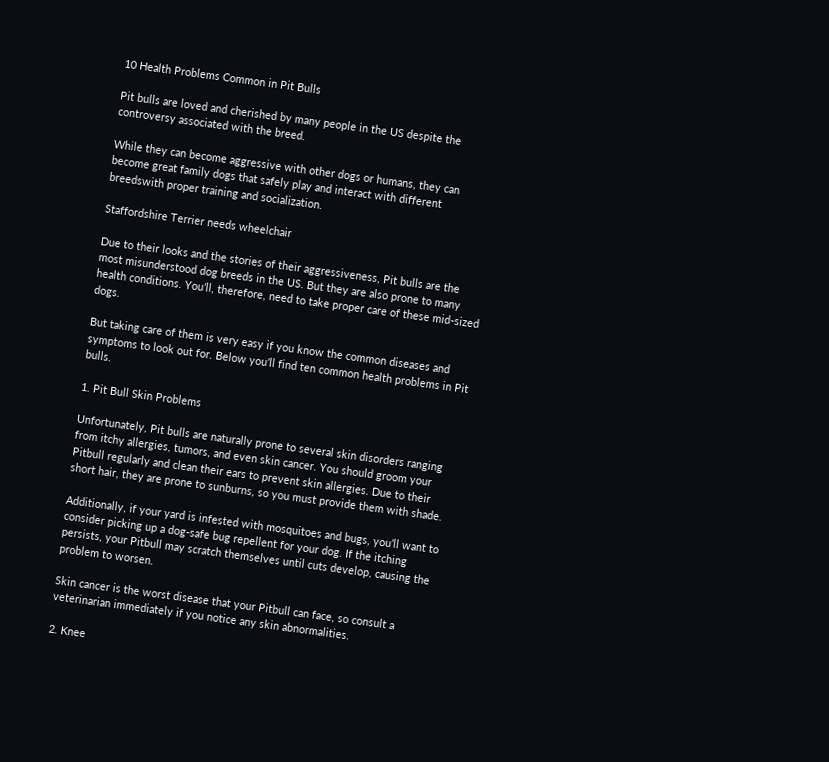10 Health Problems Common in Pit Bulls

Pit bulls are loved and cherished by many people in the US despite the controversy associated with the breed.

While they can become aggressive with other dogs or humans, they can become great family dogs that safely play and interact with different breedswith proper training and socialization.

Staffordshire Terrier needs wheelchair

Due to their looks and the stories of their aggressiveness, Pit bulls are the most misunderstood dog breeds in the US. But they are also prone to many health conditions. You’ll, therefore, need to take proper care of these mid-sized dogs.

But taking care of them is very easy if you know the common diseases and symptoms to look out for. Below you’ll find ten common health problems in Pit bulls.

1. Pit Bull Skin Problems

Unfortunately, Pit bulls are naturally prone to several skin disorders ranging from itchy allergies, tumors, and even skin cancer. You should groom your Pitbull regularly and clean their ears to prevent skin allergies. Due to their short hair, they are prone to sunburns, so you must provide them with shade.

Additionally, if your yard is infested with mosquitoes and bugs, you’ll want to consider picking up a dog-safe bug repellent for your dog. If the itching persists, your Pitbull may scratch themselves until cuts develop, causing the problem to worsen.

Skin cancer is the worst disease that your Pitbull can face, so consult a veterinarian immediately if you notice any skin abnormalities.

2. Knee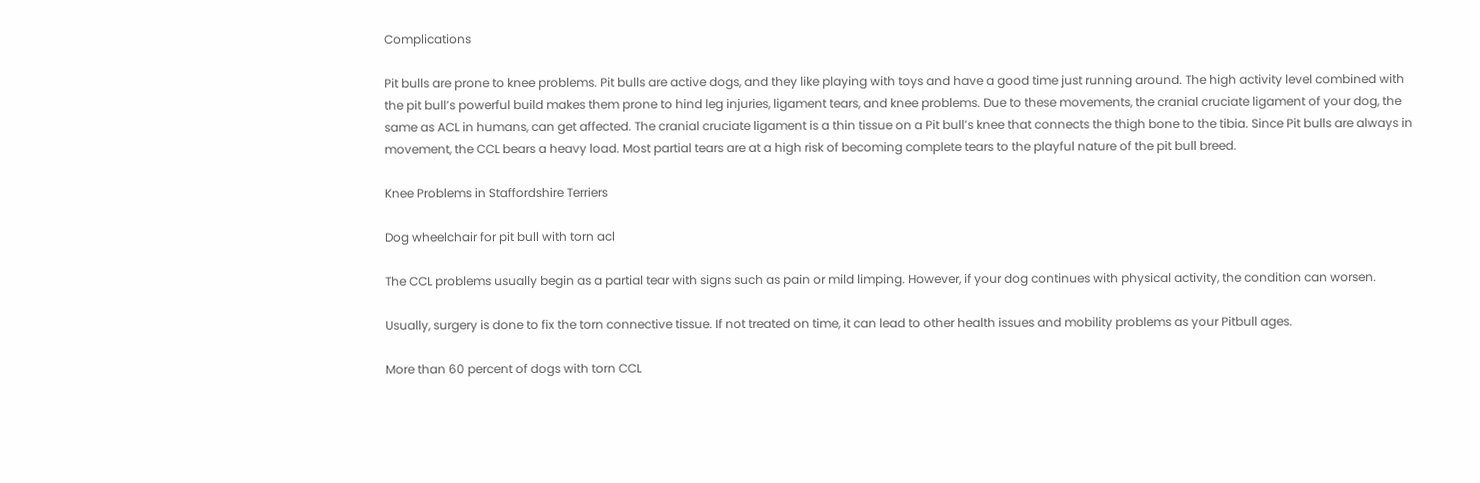Complications

Pit bulls are prone to knee problems. Pit bulls are active dogs, and they like playing with toys and have a good time just running around. The high activity level combined with the pit bull’s powerful build makes them prone to hind leg injuries, ligament tears, and knee problems. Due to these movements, the cranial cruciate ligament of your dog, the same as ACL in humans, can get affected. The cranial cruciate ligament is a thin tissue on a Pit bull’s knee that connects the thigh bone to the tibia. Since Pit bulls are always in movement, the CCL bears a heavy load. Most partial tears are at a high risk of becoming complete tears to the playful nature of the pit bull breed.

Knee Problems in Staffordshire Terriers

Dog wheelchair for pit bull with torn acl

The CCL problems usually begin as a partial tear with signs such as pain or mild limping. However, if your dog continues with physical activity, the condition can worsen.

Usually, surgery is done to fix the torn connective tissue. If not treated on time, it can lead to other health issues and mobility problems as your Pitbull ages.

More than 60 percent of dogs with torn CCL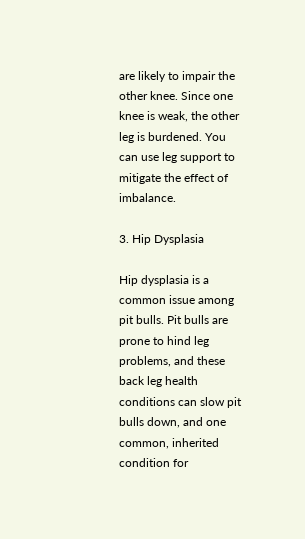are likely to impair the other knee. Since one knee is weak, the other leg is burdened. You can use leg support to mitigate the effect of imbalance.

3. Hip Dysplasia

Hip dysplasia is a common issue among pit bulls. Pit bulls are prone to hind leg problems, and these back leg health conditions can slow pit bulls down, and one common, inherited condition for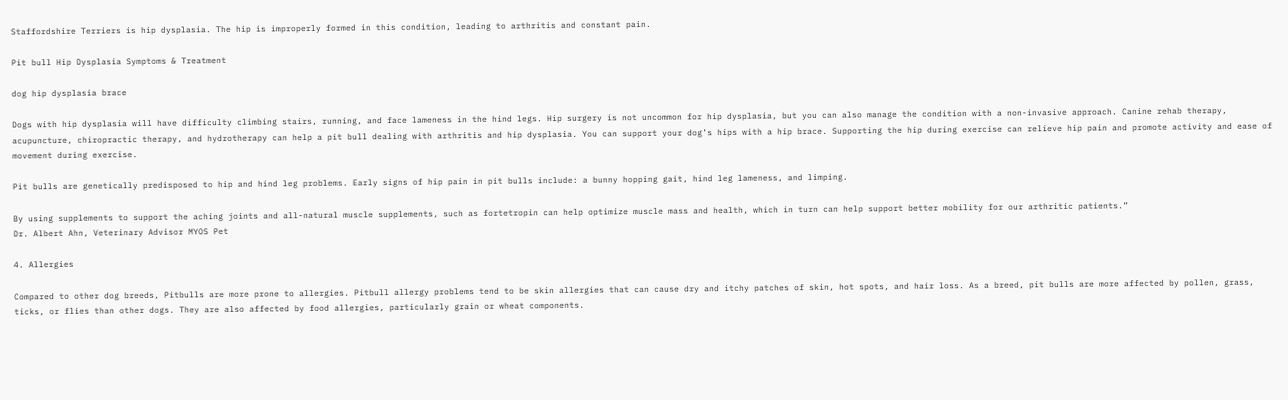Staffordshire Terriers is hip dysplasia. The hip is improperly formed in this condition, leading to arthritis and constant pain.

Pit bull Hip Dysplasia Symptoms & Treatment

dog hip dysplasia brace

Dogs with hip dysplasia will have difficulty climbing stairs, running, and face lameness in the hind legs. Hip surgery is not uncommon for hip dysplasia, but you can also manage the condition with a non-invasive approach. Canine rehab therapy, acupuncture, chiropractic therapy, and hydrotherapy can help a pit bull dealing with arthritis and hip dysplasia. You can support your dog’s hips with a hip brace. Supporting the hip during exercise can relieve hip pain and promote activity and ease of movement during exercise.

Pit bulls are genetically predisposed to hip and hind leg problems. Early signs of hip pain in pit bulls include: a bunny hopping gait, hind leg lameness, and limping.

By using supplements to support the aching joints and all-natural muscle supplements, such as fortetropin can help optimize muscle mass and health, which in turn can help support better mobility for our arthritic patients.”
Dr. Albert Ahn, Veterinary Advisor MYOS Pet

4. Allergies

Compared to other dog breeds, Pitbulls are more prone to allergies. Pitbull allergy problems tend to be skin allergies that can cause dry and itchy patches of skin, hot spots, and hair loss. As a breed, pit bulls are more affected by pollen, grass, ticks, or flies than other dogs. They are also affected by food allergies, particularly grain or wheat components.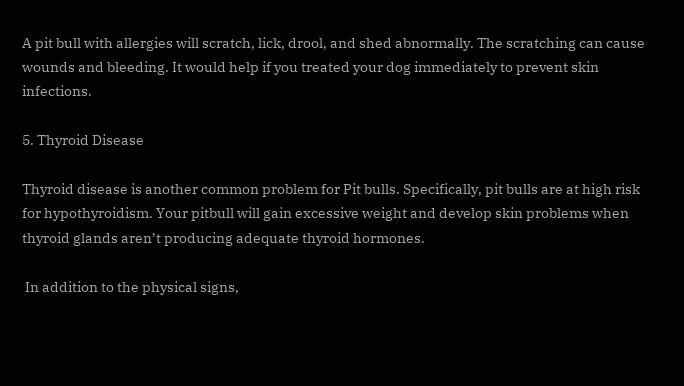A pit bull with allergies will scratch, lick, drool, and shed abnormally. The scratching can cause wounds and bleeding. It would help if you treated your dog immediately to prevent skin infections.

5. Thyroid Disease

Thyroid disease is another common problem for Pit bulls. Specifically, pit bulls are at high risk for hypothyroidism. Your pitbull will gain excessive weight and develop skin problems when thyroid glands aren’t producing adequate thyroid hormones.

 In addition to the physical signs,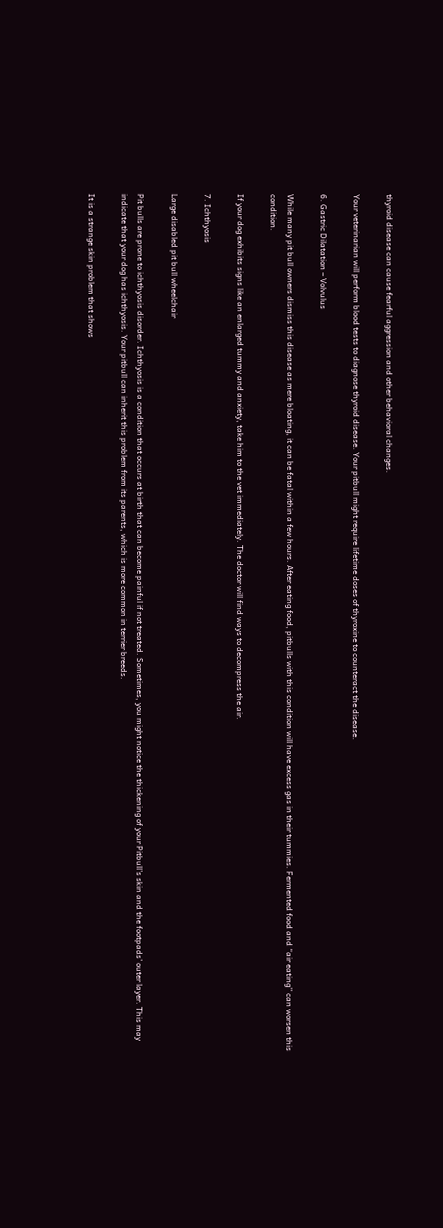thyroid disease can cause fearful aggression and other behavioral changes.

Your veterinarian will perform blood tests to diagnose thyroid disease. Your pitbull might require lifetime doses of thyroxine to counteract the disease.

6. Gastric Dilatation – Volvulus

While many pit bull owners dismiss this disease as mere bloating, it can be fatal within a few hours. After eating food, pitbulls with this condition will have excess gas in their tummies. Fermented food and “air eating’’ can worsen this condition.

If your dog exhibits signs like an enlarged tummy and anxiety, take him to the vet immediately. The doctor will find ways to decompress the air.

7. Ichthyosis

Large disabled pit bull wheelchair

Pit bulls are prone to ichthyosis disorder. Ichthyosis is a condition that occurs at birth that can become painful if not treated. Sometimes, you might notice the thickening of your Pitbull’s skin and the footpads’ outer layer. This may indicate that your dog has ichthyosis. Your pitbull can inherit this problem from its parents, which is more common in terrier breeds.

It is a strange skin problem that shows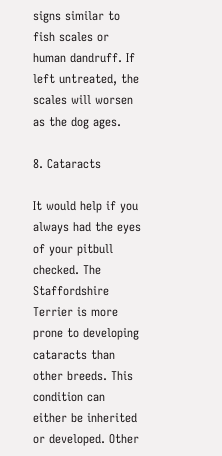signs similar to fish scales or human dandruff. If left untreated, the scales will worsen as the dog ages.

8. Cataracts

It would help if you always had the eyes of your pitbull checked. The Staffordshire Terrier is more prone to developing cataracts than other breeds. This condition can either be inherited or developed. Other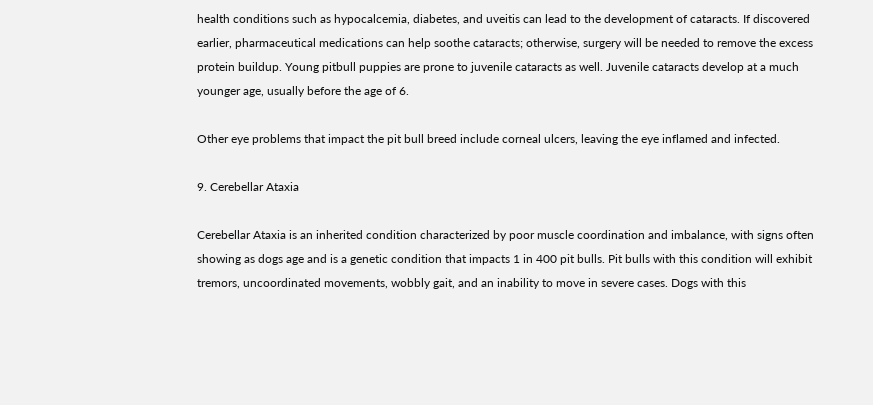health conditions such as hypocalcemia, diabetes, and uveitis can lead to the development of cataracts. If discovered earlier, pharmaceutical medications can help soothe cataracts; otherwise, surgery will be needed to remove the excess protein buildup. Young pitbull puppies are prone to juvenile cataracts as well. Juvenile cataracts develop at a much younger age, usually before the age of 6.

Other eye problems that impact the pit bull breed include corneal ulcers, leaving the eye inflamed and infected.

9. Cerebellar Ataxia

Cerebellar Ataxia is an inherited condition characterized by poor muscle coordination and imbalance, with signs often showing as dogs age and is a genetic condition that impacts 1 in 400 pit bulls. Pit bulls with this condition will exhibit tremors, uncoordinated movements, wobbly gait, and an inability to move in severe cases. Dogs with this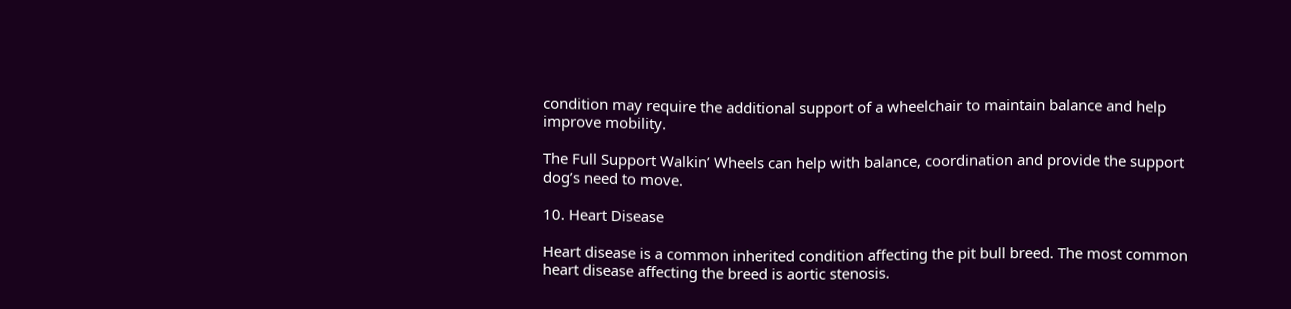condition may require the additional support of a wheelchair to maintain balance and help improve mobility.

The Full Support Walkin’ Wheels can help with balance, coordination and provide the support dog’s need to move.

10. Heart Disease

Heart disease is a common inherited condition affecting the pit bull breed. The most common heart disease affecting the breed is aortic stenosis.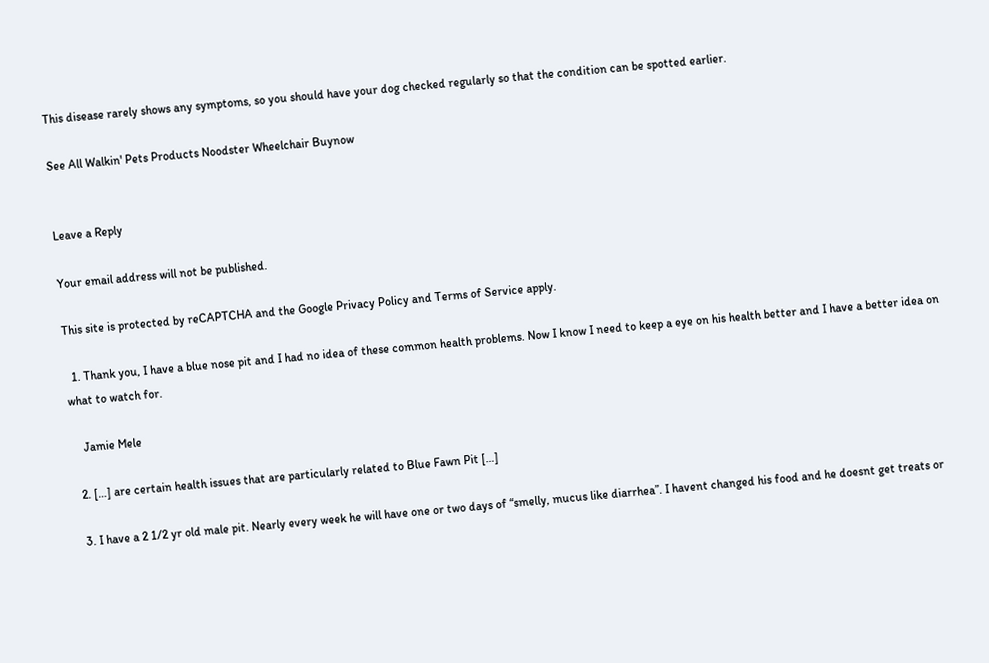This disease rarely shows any symptoms, so you should have your dog checked regularly so that the condition can be spotted earlier.

See All Walkin' Pets Products Noodster Wheelchair Buynow


Leave a Reply

Your email address will not be published.

This site is protected by reCAPTCHA and the Google Privacy Policy and Terms of Service apply.

  1. Thank you, I have a blue nose pit and I had no idea of these common health problems. Now I know I need to keep a eye on his health better and I have a better idea on what to watch for.

    Jamie Mele

  2. […] are certain health issues that are particularly related to Blue Fawn Pit […]

  3. I have a 2 1/2 yr old male pit. Nearly every week he will have one or two days of “smelly, mucus like diarrhea”. I havent changed his food and he doesnt get treats or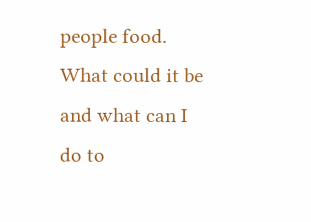people food. What could it be and what can I do to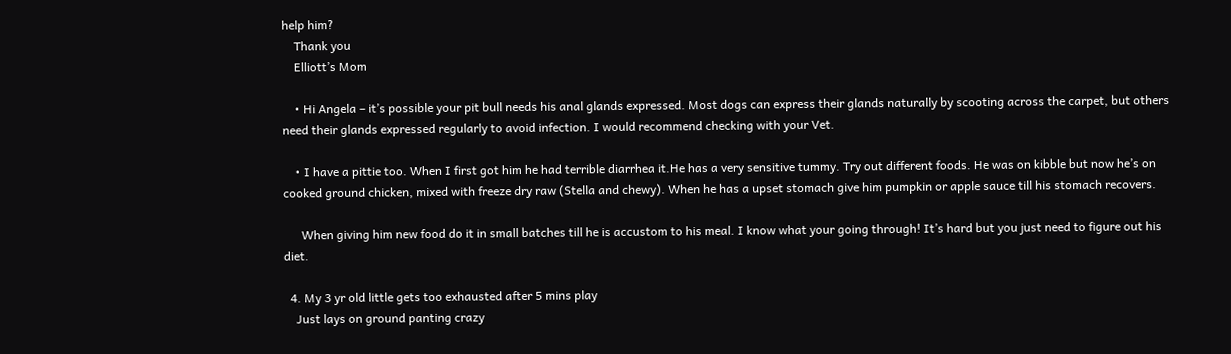help him?
    Thank you
    Elliott’s Mom

    • Hi Angela – it’s possible your pit bull needs his anal glands expressed. Most dogs can express their glands naturally by scooting across the carpet, but others need their glands expressed regularly to avoid infection. I would recommend checking with your Vet.

    • I have a pittie too. When I first got him he had terrible diarrhea it.He has a very sensitive tummy. Try out different foods. He was on kibble but now he’s on cooked ground chicken, mixed with freeze dry raw (Stella and chewy). When he has a upset stomach give him pumpkin or apple sauce till his stomach recovers.

      When giving him new food do it in small batches till he is accustom to his meal. I know what your going through! It’s hard but you just need to figure out his diet.

  4. My 3 yr old little gets too exhausted after 5 mins play
    Just lays on ground panting crazy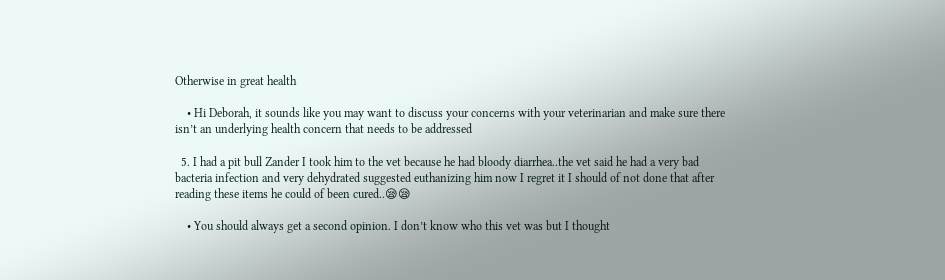Otherwise in great health

    • Hi Deborah, it sounds like you may want to discuss your concerns with your veterinarian and make sure there isn’t an underlying health concern that needs to be addressed

  5. I had a pit bull Zander I took him to the vet because he had bloody diarrhea..the vet said he had a very bad bacteria infection and very dehydrated suggested euthanizing him now I regret it I should of not done that after reading these items he could of been cured..😪😪

    • You should always get a second opinion. I don’t know who this vet was but I thought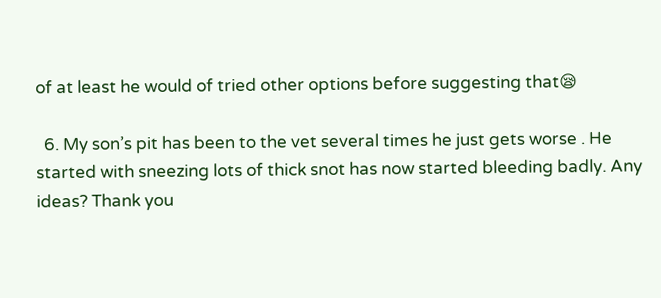of at least he would of tried other options before suggesting that😪

  6. My son’s pit has been to the vet several times he just gets worse . He started with sneezing lots of thick snot has now started bleeding badly. Any ideas? Thank you